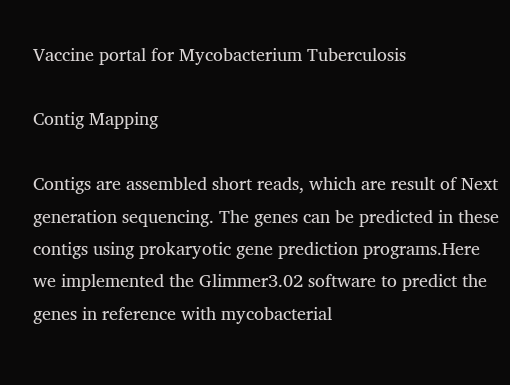Vaccine portal for Mycobacterium Tuberculosis

Contig Mapping

Contigs are assembled short reads, which are result of Next generation sequencing. The genes can be predicted in these contigs using prokaryotic gene prediction programs.Here we implemented the Glimmer3.02 software to predict the genes in reference with mycobacterial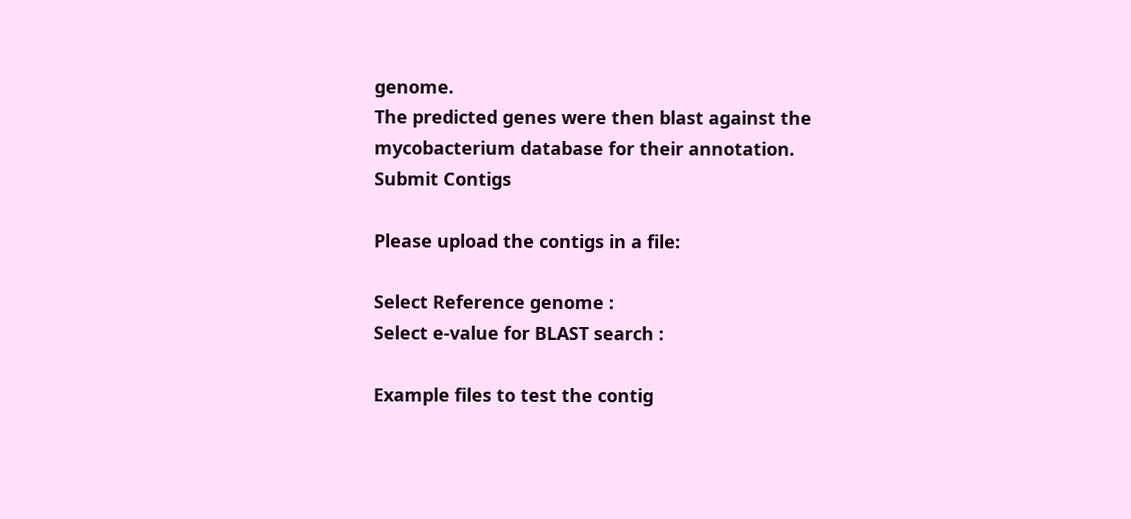genome.
The predicted genes were then blast against the mycobacterium database for their annotation.
Submit Contigs

Please upload the contigs in a file:

Select Reference genome :
Select e-value for BLAST search :

Example files to test the contig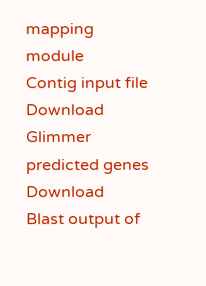mapping module
Contig input file Download
Glimmer predicted genes Download
Blast output of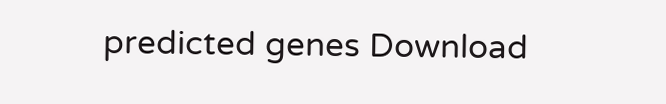predicted genes Download